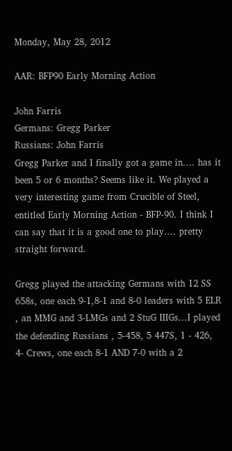Monday, May 28, 2012

AAR: BFP90 Early Morning Action

John Farris
Germans: Gregg Parker
Russians: John Farris
Gregg Parker and I finally got a game in.... has it been 5 or 6 months? Seems like it. We played a very interesting game from Crucible of Steel, entitled Early Morning Action - BFP-90. I think I can say that it is a good one to play.... pretty straight forward.

Gregg played the attacking Germans with 12 SS 658s, one each 9-1,8-1 and 8-0 leaders with 5 ELR , an MMG and 3-LMGs and 2 StuG IIIGs...I played the defending Russians , 5-458, 5 447S, 1 - 426, 4- Crews, one each 8-1 AND 7-0 with a 2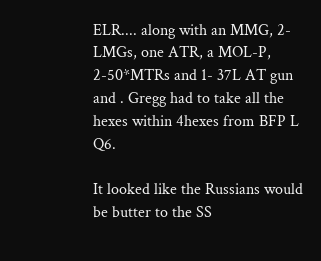ELR.... along with an MMG, 2-LMGs, one ATR, a MOL-P, 2-50*MTRs and 1- 37L AT gun and . Gregg had to take all the hexes within 4hexes from BFP L Q6.

It looked like the Russians would be butter to the SS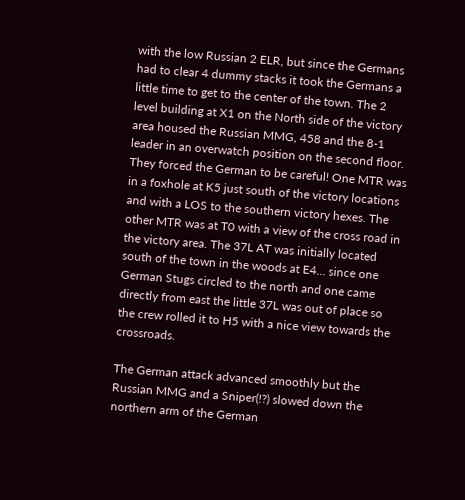with the low Russian 2 ELR, but since the Germans had to clear 4 dummy stacks it took the Germans a little time to get to the center of the town. The 2 level building at X1 on the North side of the victory area housed the Russian MMG, 458 and the 8-1 leader in an overwatch position on the second floor. They forced the German to be careful! One MTR was in a foxhole at K5 just south of the victory locations and with a LOS to the southern victory hexes. The other MTR was at T0 with a view of the cross road in the victory area. The 37L AT was initially located south of the town in the woods at E4... since one German Stugs circled to the north and one came directly from east the little 37L was out of place so the crew rolled it to H5 with a nice view towards the crossroads.

The German attack advanced smoothly but the Russian MMG and a Sniper(!?) slowed down the northern arm of the German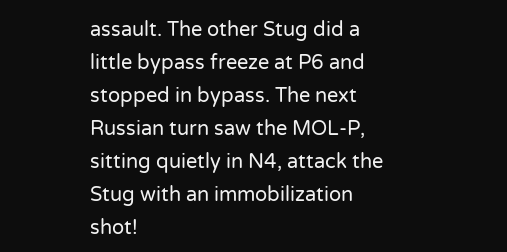assault. The other Stug did a little bypass freeze at P6 and stopped in bypass. The next Russian turn saw the MOL-P, sitting quietly in N4, attack the Stug with an immobilization shot!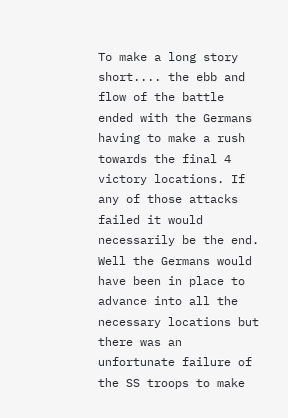To make a long story short.... the ebb and flow of the battle ended with the Germans having to make a rush towards the final 4 victory locations. If any of those attacks failed it would necessarily be the end. Well the Germans would have been in place to advance into all the necessary locations but there was an unfortunate failure of the SS troops to make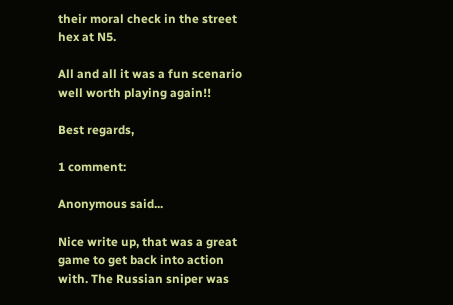their moral check in the street hex at N5.

All and all it was a fun scenario well worth playing again!!

Best regards,

1 comment:

Anonymous said...

Nice write up, that was a great game to get back into action with. The Russian sniper was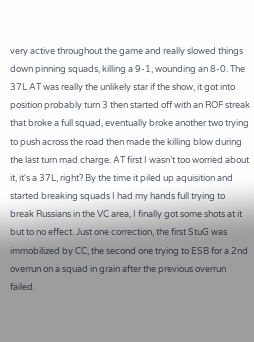very active throughout the game and really slowed things down pinning squads, killing a 9-1, wounding an 8-0. The 37L AT was really the unlikely star if the show, it got into position probably turn 3 then started off with an ROF streak that broke a full squad, eventually broke another two trying to push across the road then made the killing blow during the last turn mad charge. AT first I wasn't too worried about it, it's a 37L, right? By the time it piled up aquisition and started breaking squads I had my hands full trying to break Russians in the VC area, I finally got some shots at it but to no effect. Just one correction, the first StuG was immobilized by CC, the second one trying to ESB for a 2nd overrun on a squad in grain after the previous overrun failed.